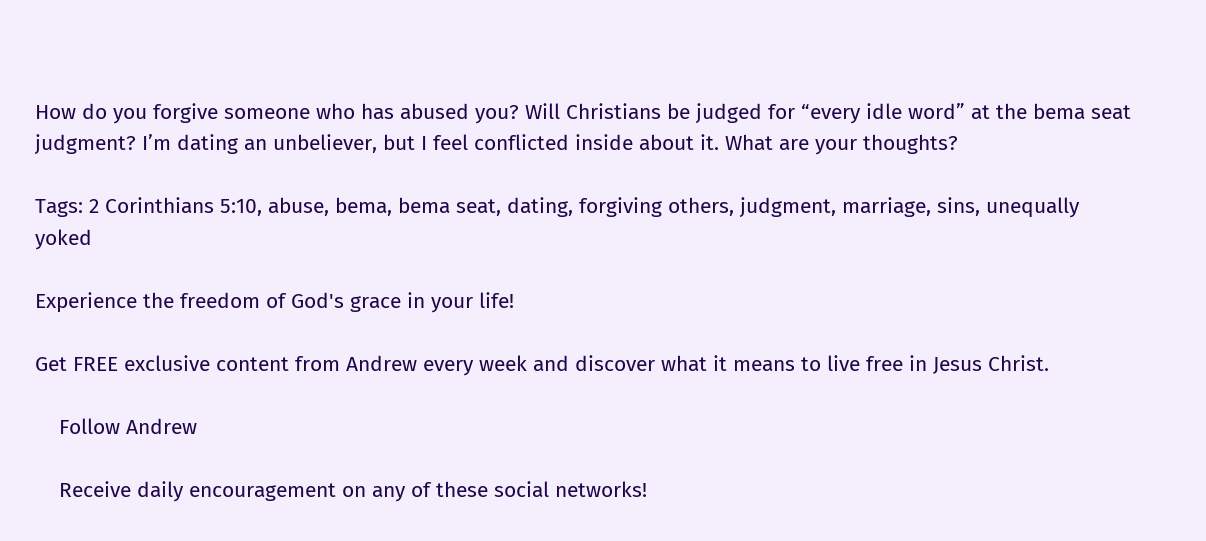How do you forgive someone who has abused you? Will Christians be judged for “every idle word” at the bema seat judgment? I’m dating an unbeliever, but I feel conflicted inside about it. What are your thoughts?

Tags: 2 Corinthians 5:10, abuse, bema, bema seat, dating, forgiving others, judgment, marriage, sins, unequally yoked

Experience the freedom of God's grace in your life!

Get FREE exclusive content from Andrew every week and discover what it means to live free in Jesus Christ.

    Follow Andrew

    Receive daily encouragement on any of these social networks!